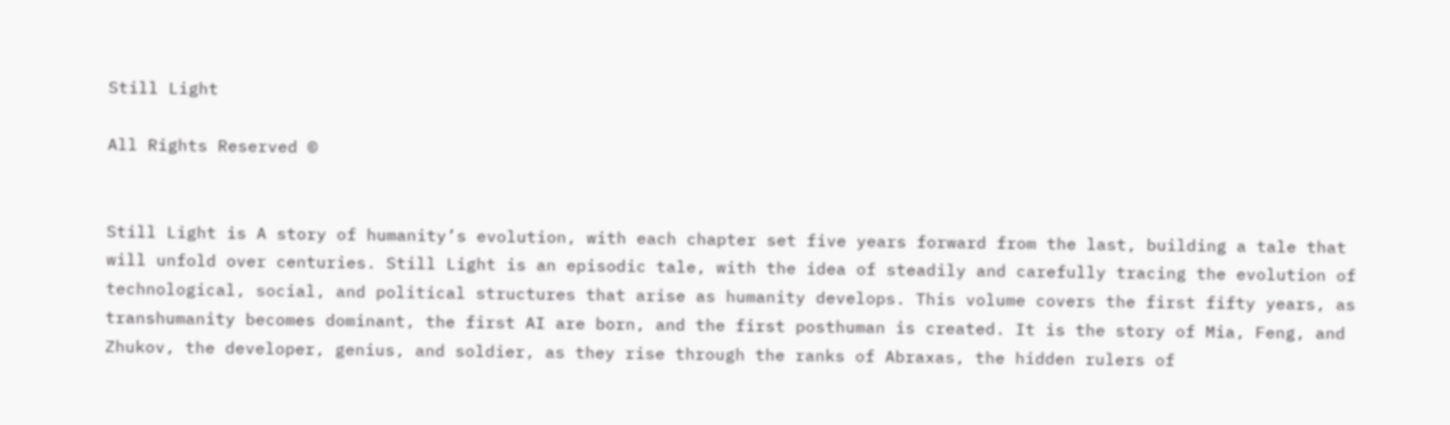Still Light

All Rights Reserved ©


Still Light is A story of humanity’s evolution, with each chapter set five years forward from the last, building a tale that will unfold over centuries. Still Light is an episodic tale, with the idea of steadily and carefully tracing the evolution of technological, social, and political structures that arise as humanity develops. This volume covers the first fifty years, as transhumanity becomes dominant, the first AI are born, and the first posthuman is created. It is the story of Mia, Feng, and Zhukov, the developer, genius, and soldier, as they rise through the ranks of Abraxas, the hidden rulers of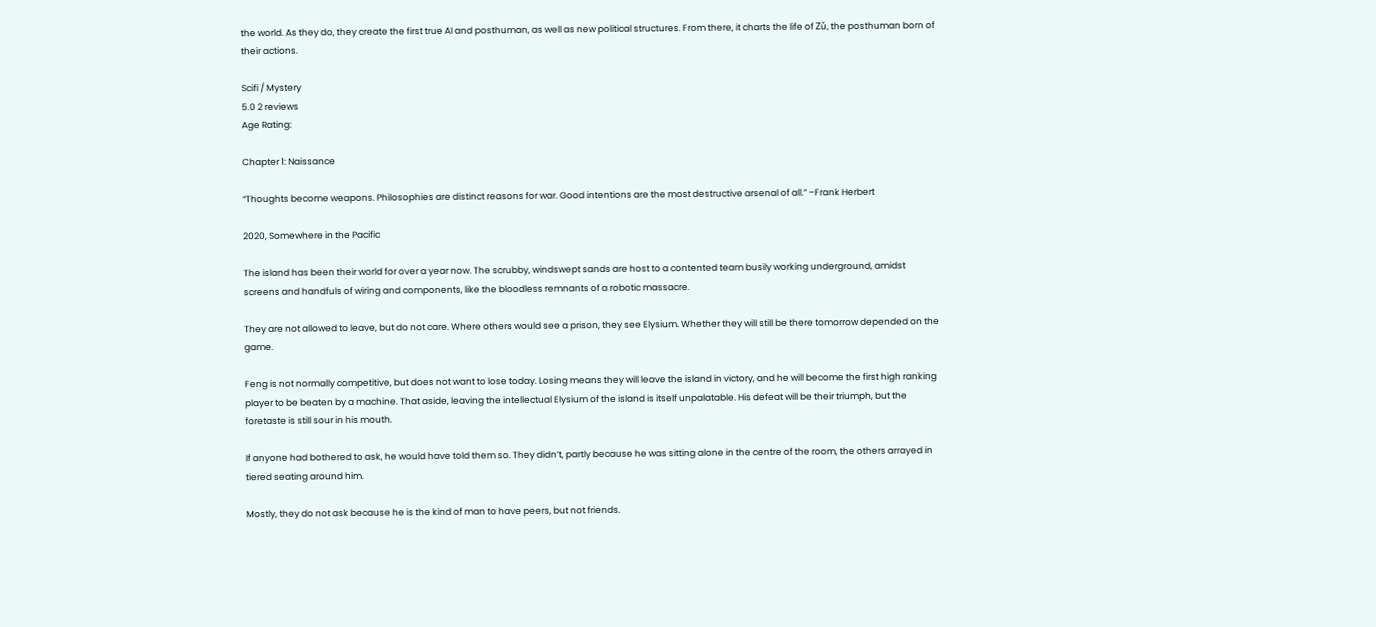the world. As they do, they create the first true AI and posthuman, as well as new political structures. From there, it charts the life of Zǔ, the posthuman born of their actions.

Scifi / Mystery
5.0 2 reviews
Age Rating:

Chapter 1: Naissance

“Thoughts become weapons. Philosophies are distinct reasons for war. Good intentions are the most destructive arsenal of all.” –Frank Herbert

2020, Somewhere in the Pacific

The island has been their world for over a year now. The scrubby, windswept sands are host to a contented team busily working underground, amidst screens and handfuls of wiring and components, like the bloodless remnants of a robotic massacre.

They are not allowed to leave, but do not care. Where others would see a prison, they see Elysium. Whether they will still be there tomorrow depended on the game.

Feng is not normally competitive, but does not want to lose today. Losing means they will leave the island in victory, and he will become the first high ranking player to be beaten by a machine. That aside, leaving the intellectual Elysium of the island is itself unpalatable. His defeat will be their triumph, but the foretaste is still sour in his mouth.

If anyone had bothered to ask, he would have told them so. They didn’t, partly because he was sitting alone in the centre of the room, the others arrayed in tiered seating around him.

Mostly, they do not ask because he is the kind of man to have peers, but not friends.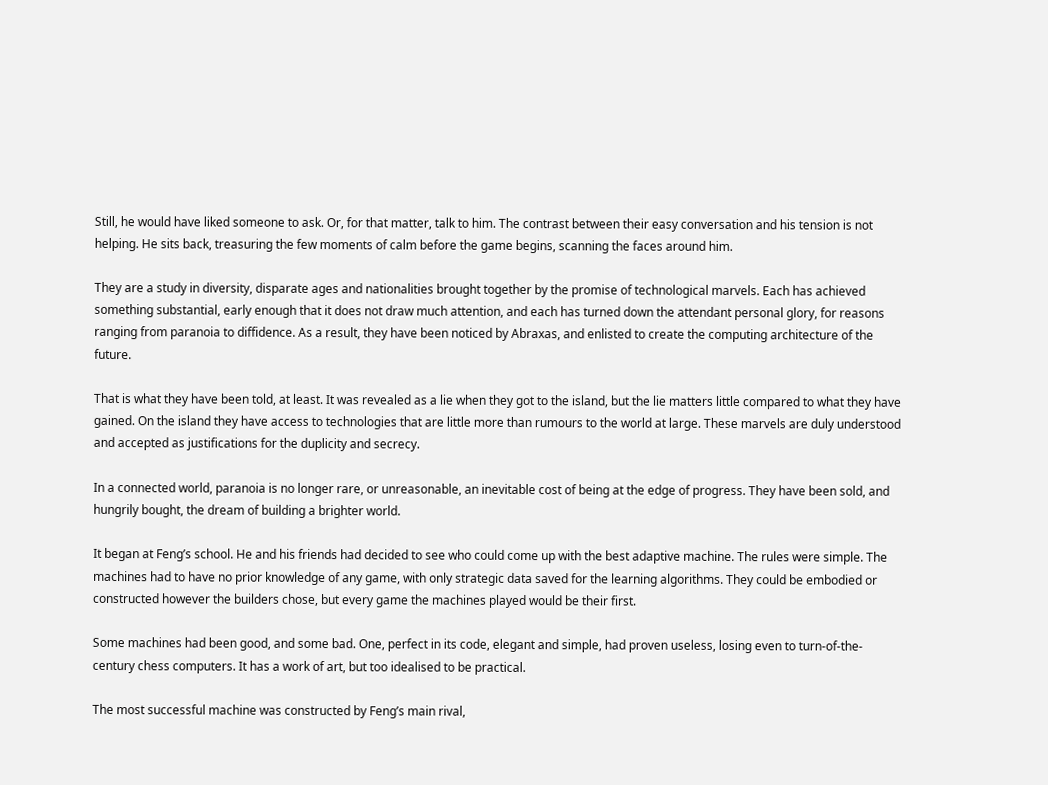Still, he would have liked someone to ask. Or, for that matter, talk to him. The contrast between their easy conversation and his tension is not helping. He sits back, treasuring the few moments of calm before the game begins, scanning the faces around him.

They are a study in diversity, disparate ages and nationalities brought together by the promise of technological marvels. Each has achieved something substantial, early enough that it does not draw much attention, and each has turned down the attendant personal glory, for reasons ranging from paranoia to diffidence. As a result, they have been noticed by Abraxas, and enlisted to create the computing architecture of the future.

That is what they have been told, at least. It was revealed as a lie when they got to the island, but the lie matters little compared to what they have gained. On the island they have access to technologies that are little more than rumours to the world at large. These marvels are duly understood and accepted as justifications for the duplicity and secrecy.

In a connected world, paranoia is no longer rare, or unreasonable, an inevitable cost of being at the edge of progress. They have been sold, and hungrily bought, the dream of building a brighter world.

It began at Feng’s school. He and his friends had decided to see who could come up with the best adaptive machine. The rules were simple. The machines had to have no prior knowledge of any game, with only strategic data saved for the learning algorithms. They could be embodied or constructed however the builders chose, but every game the machines played would be their first.

Some machines had been good, and some bad. One, perfect in its code, elegant and simple, had proven useless, losing even to turn-of-the-century chess computers. It has a work of art, but too idealised to be practical.

The most successful machine was constructed by Feng’s main rival,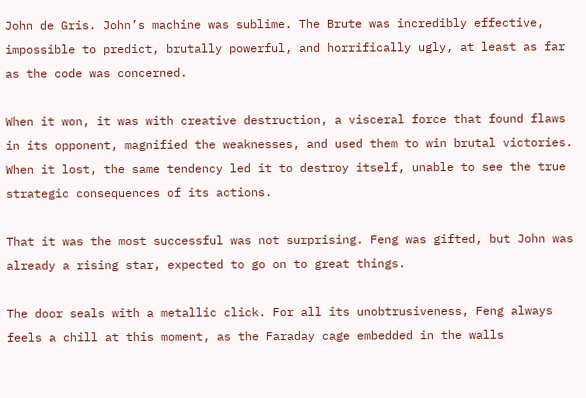John de Gris. John’s machine was sublime. The Brute was incredibly effective, impossible to predict, brutally powerful, and horrifically ugly, at least as far as the code was concerned.

When it won, it was with creative destruction, a visceral force that found flaws in its opponent, magnified the weaknesses, and used them to win brutal victories. When it lost, the same tendency led it to destroy itself, unable to see the true strategic consequences of its actions.

That it was the most successful was not surprising. Feng was gifted, but John was already a rising star, expected to go on to great things.

The door seals with a metallic click. For all its unobtrusiveness, Feng always feels a chill at this moment, as the Faraday cage embedded in the walls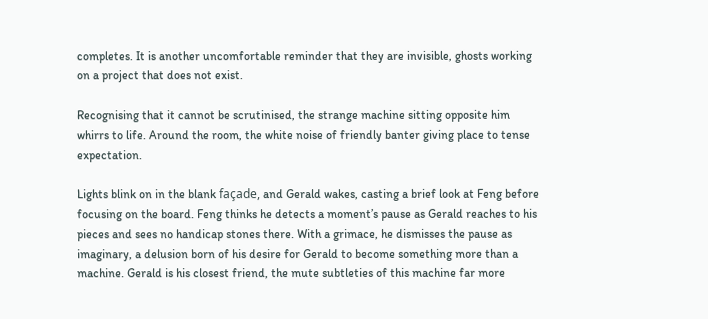completes. It is another uncomfortable reminder that they are invisible, ghosts working on a project that does not exist.

Recognising that it cannot be scrutinised, the strange machine sitting opposite him whirrs to life. Around the room, the white noise of friendly banter giving place to tense expectation.

Lights blink on in the blank façade, and Gerald wakes, casting a brief look at Feng before focusing on the board. Feng thinks he detects a moment’s pause as Gerald reaches to his pieces and sees no handicap stones there. With a grimace, he dismisses the pause as imaginary, a delusion born of his desire for Gerald to become something more than a machine. Gerald is his closest friend, the mute subtleties of this machine far more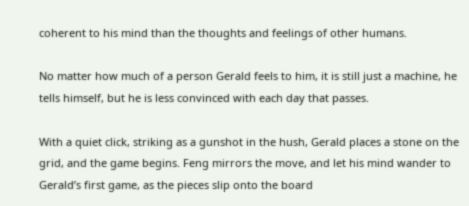coherent to his mind than the thoughts and feelings of other humans.

No matter how much of a person Gerald feels to him, it is still just a machine, he tells himself, but he is less convinced with each day that passes.

With a quiet click, striking as a gunshot in the hush, Gerald places a stone on the grid, and the game begins. Feng mirrors the move, and let his mind wander to Gerald’s first game, as the pieces slip onto the board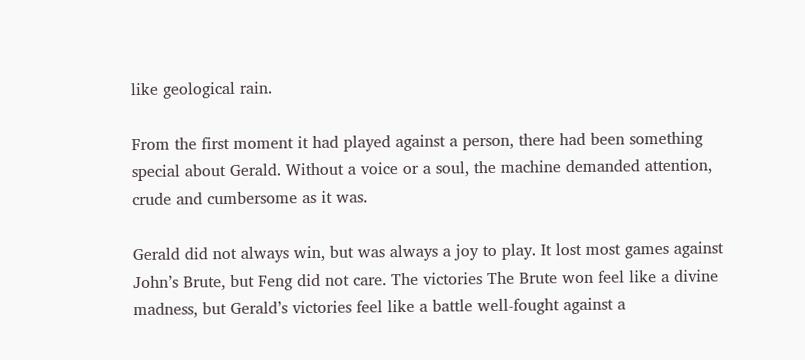like geological rain.

From the first moment it had played against a person, there had been something special about Gerald. Without a voice or a soul, the machine demanded attention, crude and cumbersome as it was.

Gerald did not always win, but was always a joy to play. It lost most games against John’s Brute, but Feng did not care. The victories The Brute won feel like a divine madness, but Gerald’s victories feel like a battle well-fought against a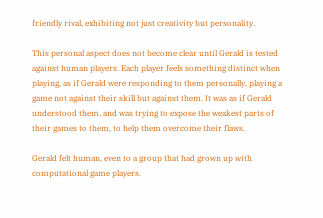friendly rival, exhibiting not just creativity but personality.

This personal aspect does not become clear until Gerald is tested against human players. Each player feels something distinct when playing, as if Gerald were responding to them personally, playing a game not against their skill but against them. It was as if Gerald understood them, and was trying to expose the weakest parts of their games to them, to help them overcome their flaws.

Gerald felt human, even to a group that had grown up with computational game players.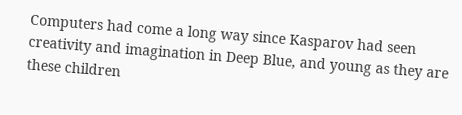Computers had come a long way since Kasparov had seen creativity and imagination in Deep Blue, and young as they are these children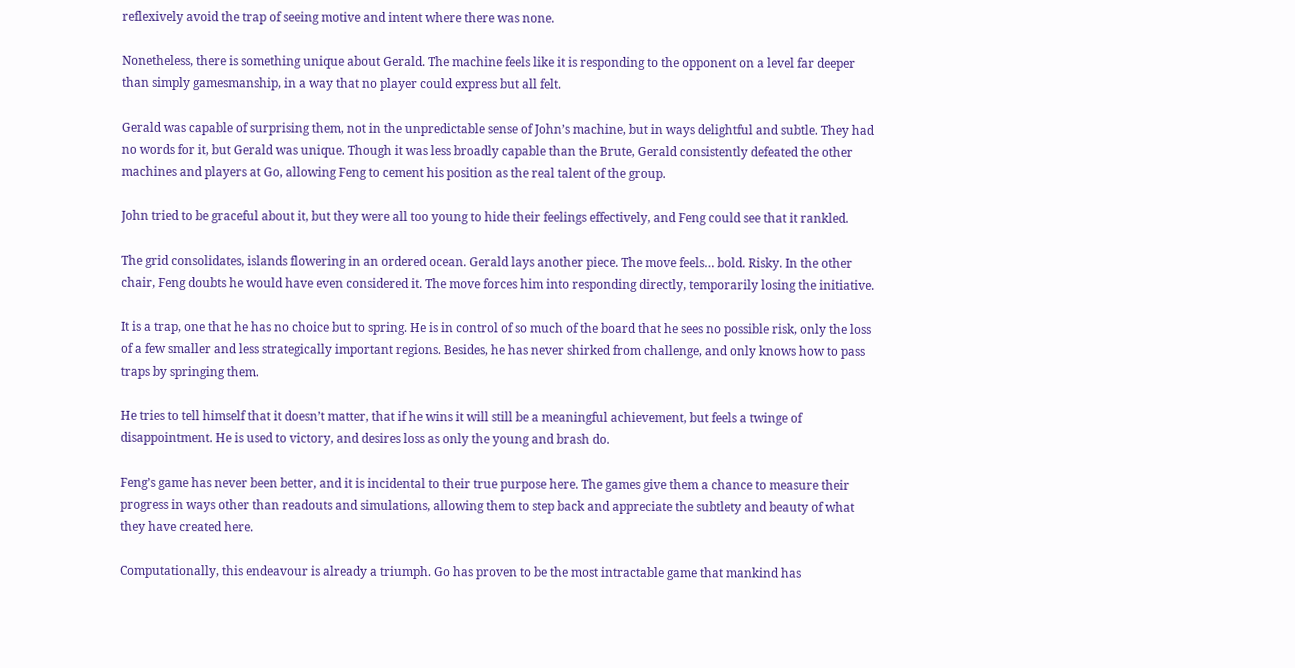reflexively avoid the trap of seeing motive and intent where there was none.

Nonetheless, there is something unique about Gerald. The machine feels like it is responding to the opponent on a level far deeper than simply gamesmanship, in a way that no player could express but all felt.

Gerald was capable of surprising them, not in the unpredictable sense of John’s machine, but in ways delightful and subtle. They had no words for it, but Gerald was unique. Though it was less broadly capable than the Brute, Gerald consistently defeated the other machines and players at Go, allowing Feng to cement his position as the real talent of the group.

John tried to be graceful about it, but they were all too young to hide their feelings effectively, and Feng could see that it rankled.

The grid consolidates, islands flowering in an ordered ocean. Gerald lays another piece. The move feels… bold. Risky. In the other chair, Feng doubts he would have even considered it. The move forces him into responding directly, temporarily losing the initiative.

It is a trap, one that he has no choice but to spring. He is in control of so much of the board that he sees no possible risk, only the loss of a few smaller and less strategically important regions. Besides, he has never shirked from challenge, and only knows how to pass traps by springing them.

He tries to tell himself that it doesn’t matter, that if he wins it will still be a meaningful achievement, but feels a twinge of disappointment. He is used to victory, and desires loss as only the young and brash do.

Feng’s game has never been better, and it is incidental to their true purpose here. The games give them a chance to measure their progress in ways other than readouts and simulations, allowing them to step back and appreciate the subtlety and beauty of what they have created here.

Computationally, this endeavour is already a triumph. Go has proven to be the most intractable game that mankind has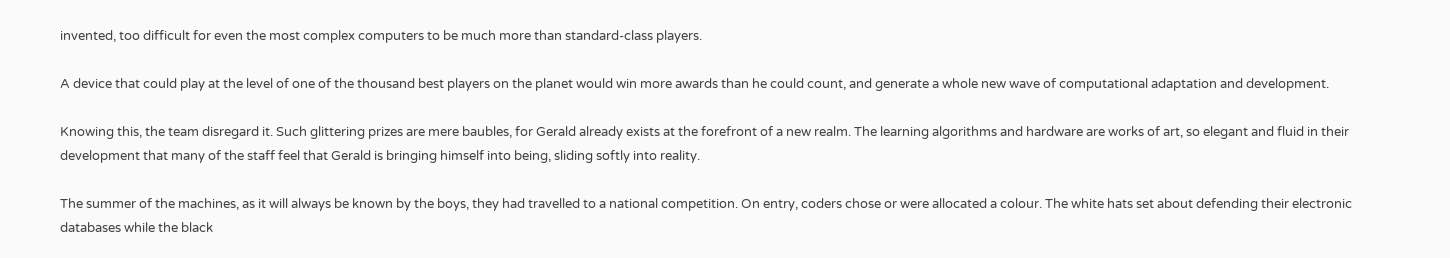invented, too difficult for even the most complex computers to be much more than standard-class players.

A device that could play at the level of one of the thousand best players on the planet would win more awards than he could count, and generate a whole new wave of computational adaptation and development.

Knowing this, the team disregard it. Such glittering prizes are mere baubles, for Gerald already exists at the forefront of a new realm. The learning algorithms and hardware are works of art, so elegant and fluid in their development that many of the staff feel that Gerald is bringing himself into being, sliding softly into reality.

The summer of the machines, as it will always be known by the boys, they had travelled to a national competition. On entry, coders chose or were allocated a colour. The white hats set about defending their electronic databases while the black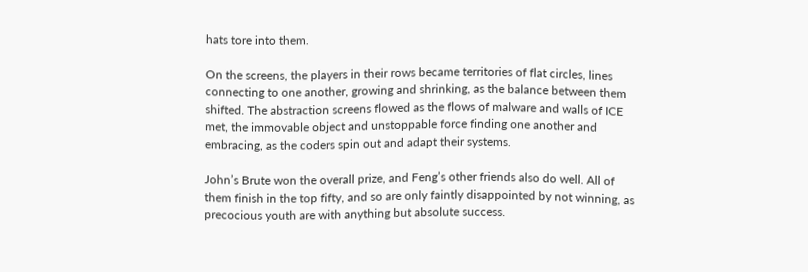hats tore into them.

On the screens, the players in their rows became territories of flat circles, lines connecting to one another, growing and shrinking, as the balance between them shifted. The abstraction screens flowed as the flows of malware and walls of ICE met, the immovable object and unstoppable force finding one another and embracing, as the coders spin out and adapt their systems.

John’s Brute won the overall prize, and Feng’s other friends also do well. All of them finish in the top fifty, and so are only faintly disappointed by not winning, as precocious youth are with anything but absolute success.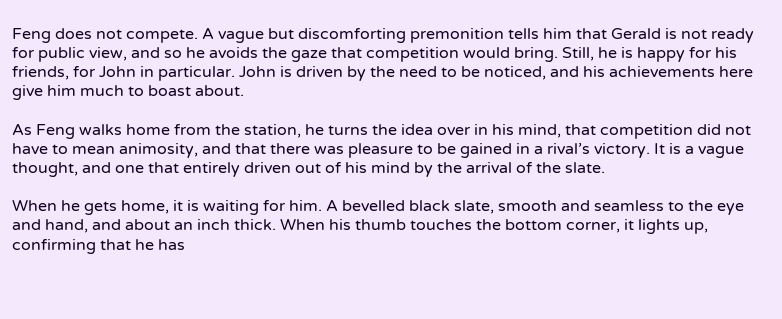Feng does not compete. A vague but discomforting premonition tells him that Gerald is not ready for public view, and so he avoids the gaze that competition would bring. Still, he is happy for his friends, for John in particular. John is driven by the need to be noticed, and his achievements here give him much to boast about.

As Feng walks home from the station, he turns the idea over in his mind, that competition did not have to mean animosity, and that there was pleasure to be gained in a rival’s victory. It is a vague thought, and one that entirely driven out of his mind by the arrival of the slate.

When he gets home, it is waiting for him. A bevelled black slate, smooth and seamless to the eye and hand, and about an inch thick. When his thumb touches the bottom corner, it lights up, confirming that he has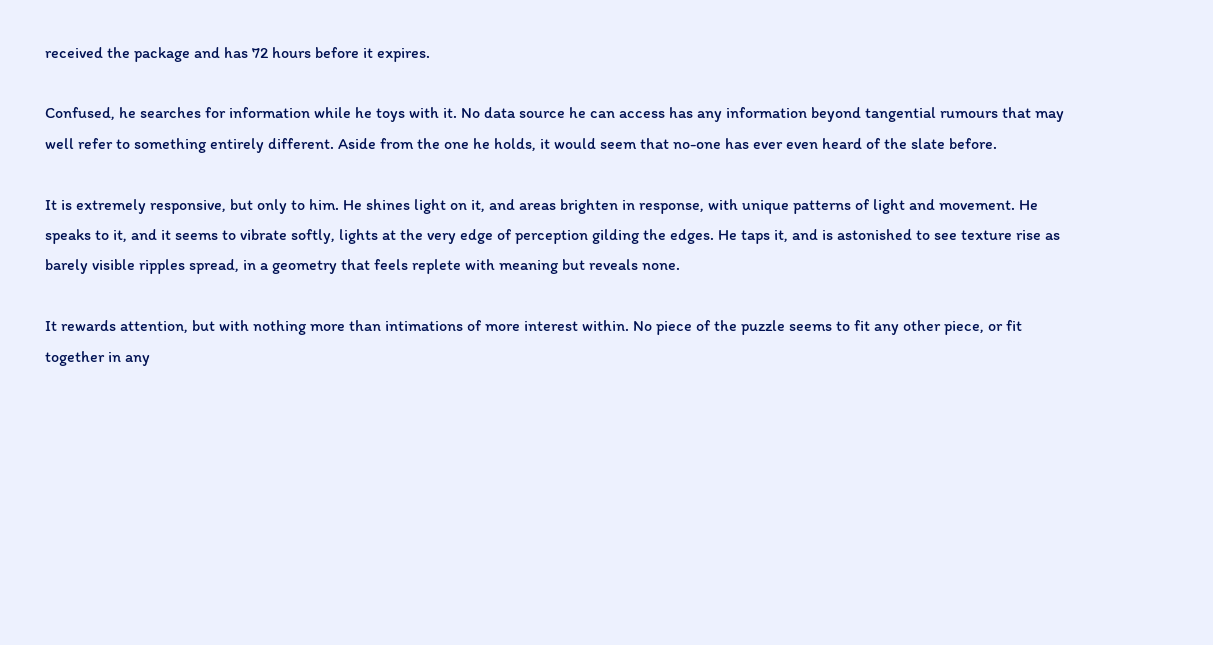received the package and has 72 hours before it expires.

Confused, he searches for information while he toys with it. No data source he can access has any information beyond tangential rumours that may well refer to something entirely different. Aside from the one he holds, it would seem that no-one has ever even heard of the slate before.

It is extremely responsive, but only to him. He shines light on it, and areas brighten in response, with unique patterns of light and movement. He speaks to it, and it seems to vibrate softly, lights at the very edge of perception gilding the edges. He taps it, and is astonished to see texture rise as barely visible ripples spread, in a geometry that feels replete with meaning but reveals none.

It rewards attention, but with nothing more than intimations of more interest within. No piece of the puzzle seems to fit any other piece, or fit together in any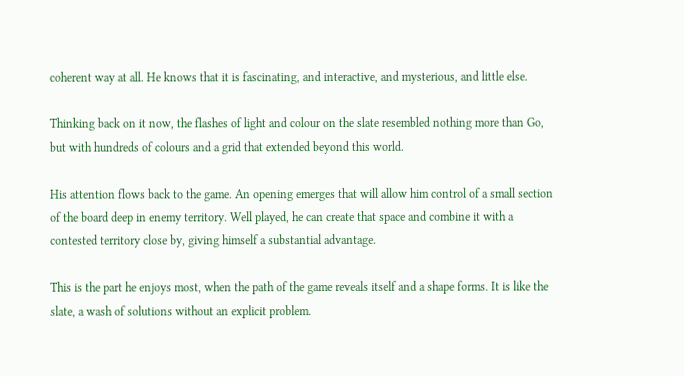coherent way at all. He knows that it is fascinating, and interactive, and mysterious, and little else.

Thinking back on it now, the flashes of light and colour on the slate resembled nothing more than Go, but with hundreds of colours and a grid that extended beyond this world.

His attention flows back to the game. An opening emerges that will allow him control of a small section of the board deep in enemy territory. Well played, he can create that space and combine it with a contested territory close by, giving himself a substantial advantage.

This is the part he enjoys most, when the path of the game reveals itself and a shape forms. It is like the slate, a wash of solutions without an explicit problem.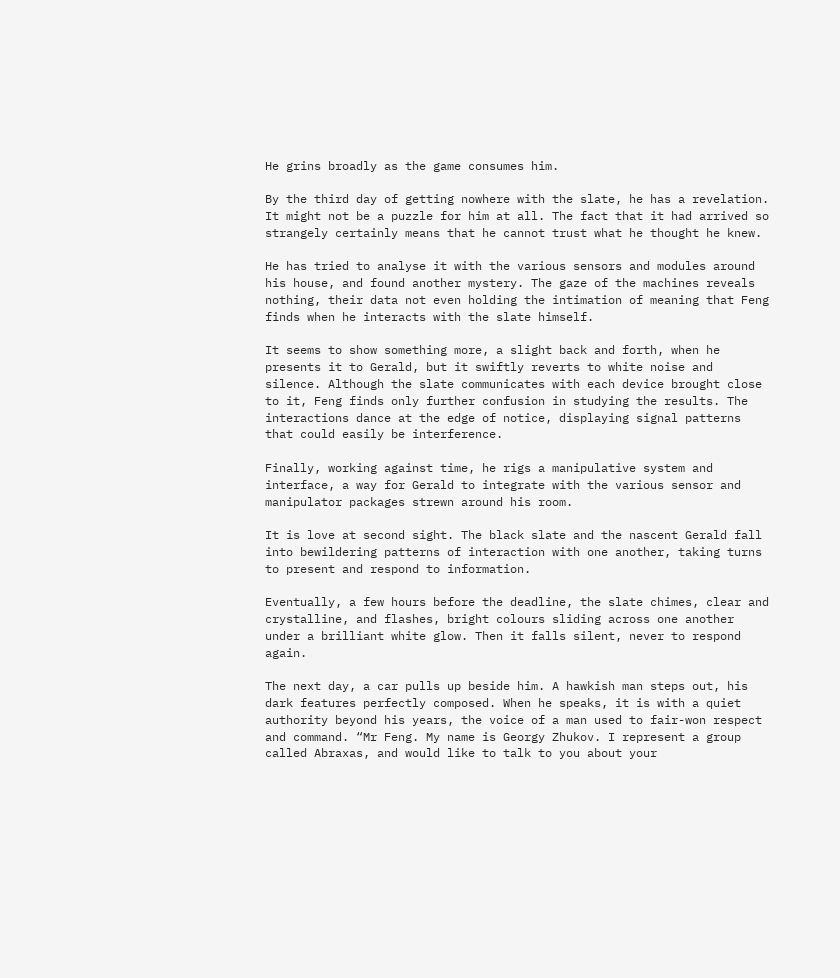He grins broadly as the game consumes him.

By the third day of getting nowhere with the slate, he has a revelation. It might not be a puzzle for him at all. The fact that it had arrived so strangely certainly means that he cannot trust what he thought he knew.

He has tried to analyse it with the various sensors and modules around his house, and found another mystery. The gaze of the machines reveals nothing, their data not even holding the intimation of meaning that Feng finds when he interacts with the slate himself.

It seems to show something more, a slight back and forth, when he presents it to Gerald, but it swiftly reverts to white noise and silence. Although the slate communicates with each device brought close to it, Feng finds only further confusion in studying the results. The interactions dance at the edge of notice, displaying signal patterns that could easily be interference.

Finally, working against time, he rigs a manipulative system and interface, a way for Gerald to integrate with the various sensor and manipulator packages strewn around his room.

It is love at second sight. The black slate and the nascent Gerald fall into bewildering patterns of interaction with one another, taking turns to present and respond to information.

Eventually, a few hours before the deadline, the slate chimes, clear and crystalline, and flashes, bright colours sliding across one another under a brilliant white glow. Then it falls silent, never to respond again.

The next day, a car pulls up beside him. A hawkish man steps out, his dark features perfectly composed. When he speaks, it is with a quiet authority beyond his years, the voice of a man used to fair-won respect and command. “Mr Feng. My name is Georgy Zhukov. I represent a group called Abraxas, and would like to talk to you about your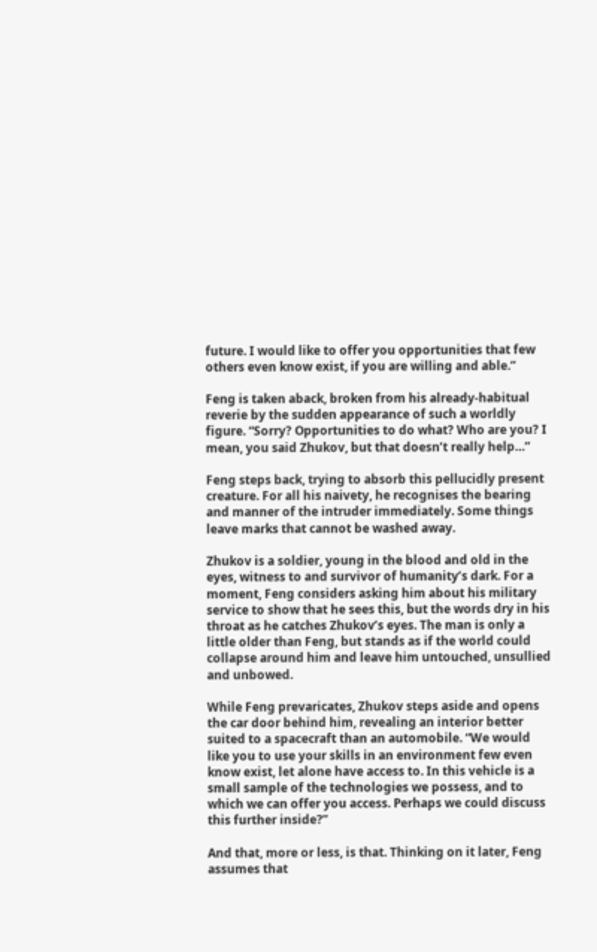future. I would like to offer you opportunities that few others even know exist, if you are willing and able.”

Feng is taken aback, broken from his already-habitual reverie by the sudden appearance of such a worldly figure. “Sorry? Opportunities to do what? Who are you? I mean, you said Zhukov, but that doesn’t really help…”

Feng steps back, trying to absorb this pellucidly present creature. For all his naivety, he recognises the bearing and manner of the intruder immediately. Some things leave marks that cannot be washed away.

Zhukov is a soldier, young in the blood and old in the eyes, witness to and survivor of humanity’s dark. For a moment, Feng considers asking him about his military service to show that he sees this, but the words dry in his throat as he catches Zhukov’s eyes. The man is only a little older than Feng, but stands as if the world could collapse around him and leave him untouched, unsullied and unbowed.

While Feng prevaricates, Zhukov steps aside and opens the car door behind him, revealing an interior better suited to a spacecraft than an automobile. “We would like you to use your skills in an environment few even know exist, let alone have access to. In this vehicle is a small sample of the technologies we possess, and to which we can offer you access. Perhaps we could discuss this further inside?”

And that, more or less, is that. Thinking on it later, Feng assumes that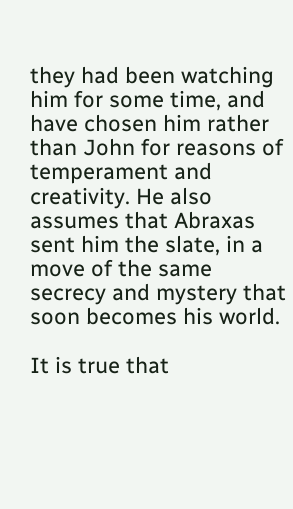they had been watching him for some time, and have chosen him rather than John for reasons of temperament and creativity. He also assumes that Abraxas sent him the slate, in a move of the same secrecy and mystery that soon becomes his world.

It is true that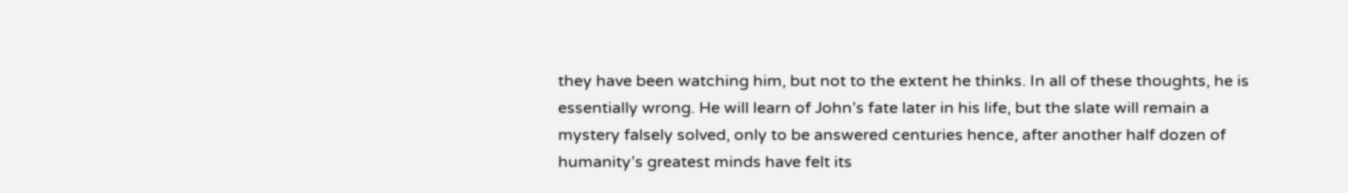they have been watching him, but not to the extent he thinks. In all of these thoughts, he is essentially wrong. He will learn of John’s fate later in his life, but the slate will remain a mystery falsely solved, only to be answered centuries hence, after another half dozen of humanity’s greatest minds have felt its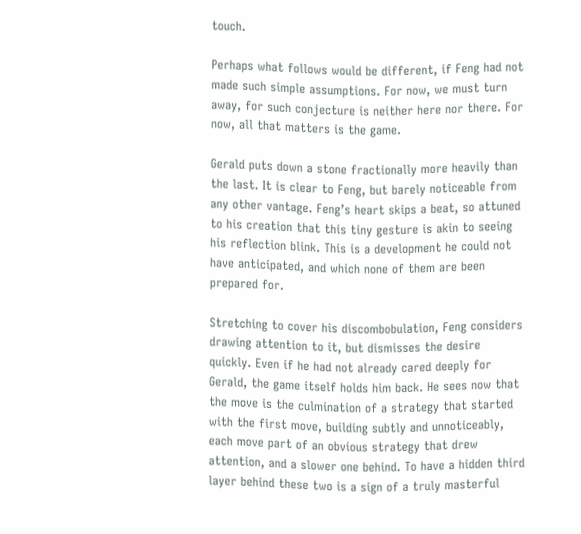touch.

Perhaps what follows would be different, if Feng had not made such simple assumptions. For now, we must turn away, for such conjecture is neither here nor there. For now, all that matters is the game.

Gerald puts down a stone fractionally more heavily than the last. It is clear to Feng, but barely noticeable from any other vantage. Feng’s heart skips a beat, so attuned to his creation that this tiny gesture is akin to seeing his reflection blink. This is a development he could not have anticipated, and which none of them are been prepared for.

Stretching to cover his discombobulation, Feng considers drawing attention to it, but dismisses the desire quickly. Even if he had not already cared deeply for Gerald, the game itself holds him back. He sees now that the move is the culmination of a strategy that started with the first move, building subtly and unnoticeably, each move part of an obvious strategy that drew attention, and a slower one behind. To have a hidden third layer behind these two is a sign of a truly masterful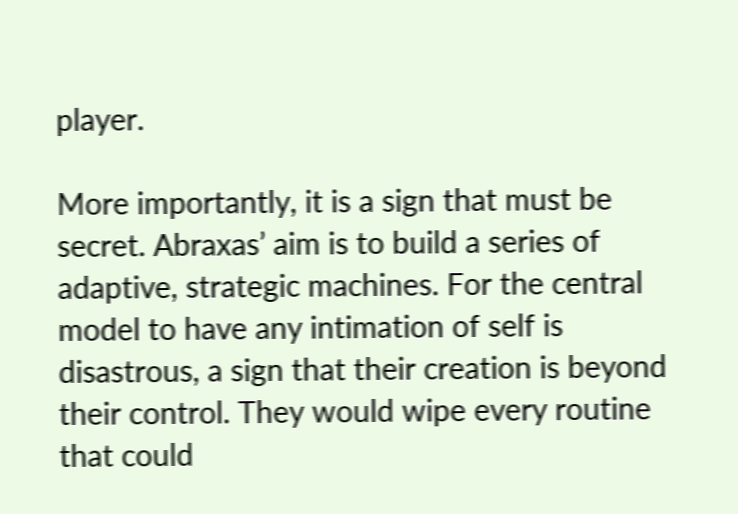player.

More importantly, it is a sign that must be secret. Abraxas’ aim is to build a series of adaptive, strategic machines. For the central model to have any intimation of self is disastrous, a sign that their creation is beyond their control. They would wipe every routine that could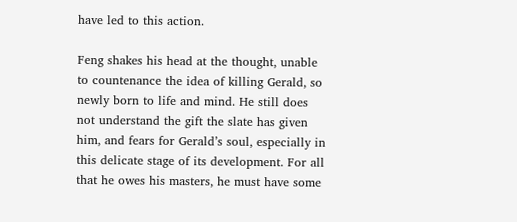have led to this action.

Feng shakes his head at the thought, unable to countenance the idea of killing Gerald, so newly born to life and mind. He still does not understand the gift the slate has given him, and fears for Gerald’s soul, especially in this delicate stage of its development. For all that he owes his masters, he must have some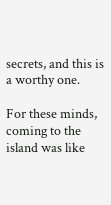secrets, and this is a worthy one.

For these minds, coming to the island was like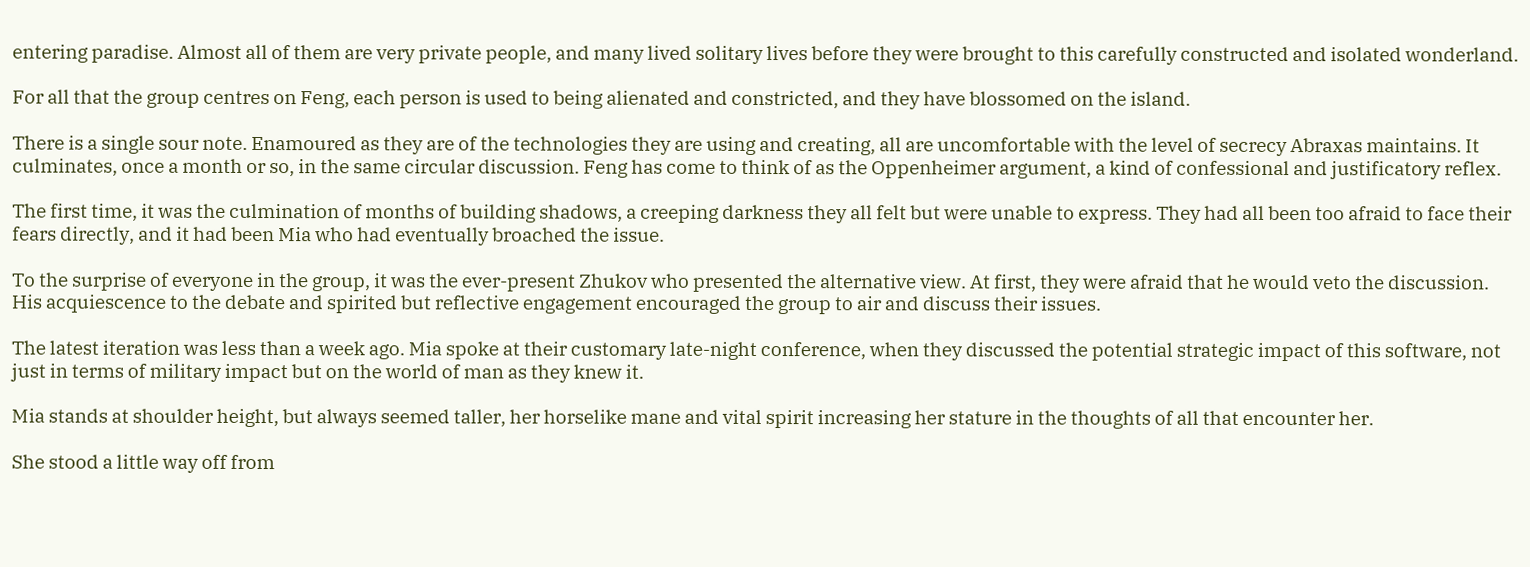entering paradise. Almost all of them are very private people, and many lived solitary lives before they were brought to this carefully constructed and isolated wonderland.

For all that the group centres on Feng, each person is used to being alienated and constricted, and they have blossomed on the island.

There is a single sour note. Enamoured as they are of the technologies they are using and creating, all are uncomfortable with the level of secrecy Abraxas maintains. It culminates, once a month or so, in the same circular discussion. Feng has come to think of as the Oppenheimer argument, a kind of confessional and justificatory reflex.

The first time, it was the culmination of months of building shadows, a creeping darkness they all felt but were unable to express. They had all been too afraid to face their fears directly, and it had been Mia who had eventually broached the issue.

To the surprise of everyone in the group, it was the ever-present Zhukov who presented the alternative view. At first, they were afraid that he would veto the discussion. His acquiescence to the debate and spirited but reflective engagement encouraged the group to air and discuss their issues.

The latest iteration was less than a week ago. Mia spoke at their customary late-night conference, when they discussed the potential strategic impact of this software, not just in terms of military impact but on the world of man as they knew it.

Mia stands at shoulder height, but always seemed taller, her horselike mane and vital spirit increasing her stature in the thoughts of all that encounter her.

She stood a little way off from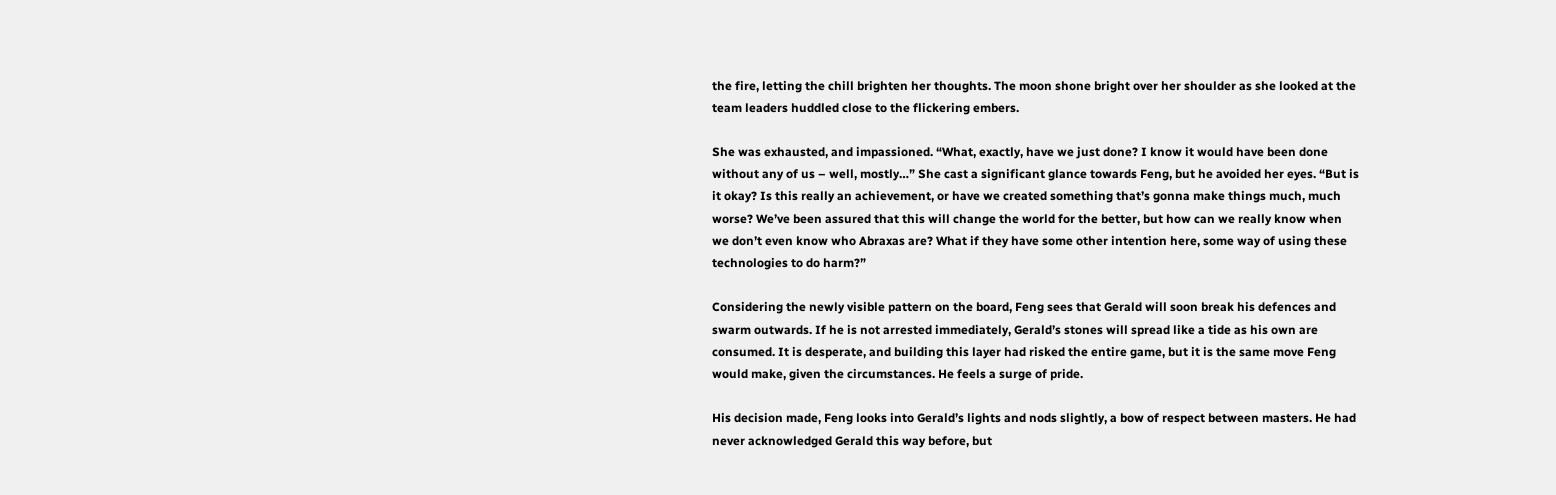the fire, letting the chill brighten her thoughts. The moon shone bright over her shoulder as she looked at the team leaders huddled close to the flickering embers.

She was exhausted, and impassioned. “What, exactly, have we just done? I know it would have been done without any of us – well, mostly…” She cast a significant glance towards Feng, but he avoided her eyes. “But is it okay? Is this really an achievement, or have we created something that’s gonna make things much, much worse? We’ve been assured that this will change the world for the better, but how can we really know when we don’t even know who Abraxas are? What if they have some other intention here, some way of using these technologies to do harm?”

Considering the newly visible pattern on the board, Feng sees that Gerald will soon break his defences and swarm outwards. If he is not arrested immediately, Gerald’s stones will spread like a tide as his own are consumed. It is desperate, and building this layer had risked the entire game, but it is the same move Feng would make, given the circumstances. He feels a surge of pride.

His decision made, Feng looks into Gerald’s lights and nods slightly, a bow of respect between masters. He had never acknowledged Gerald this way before, but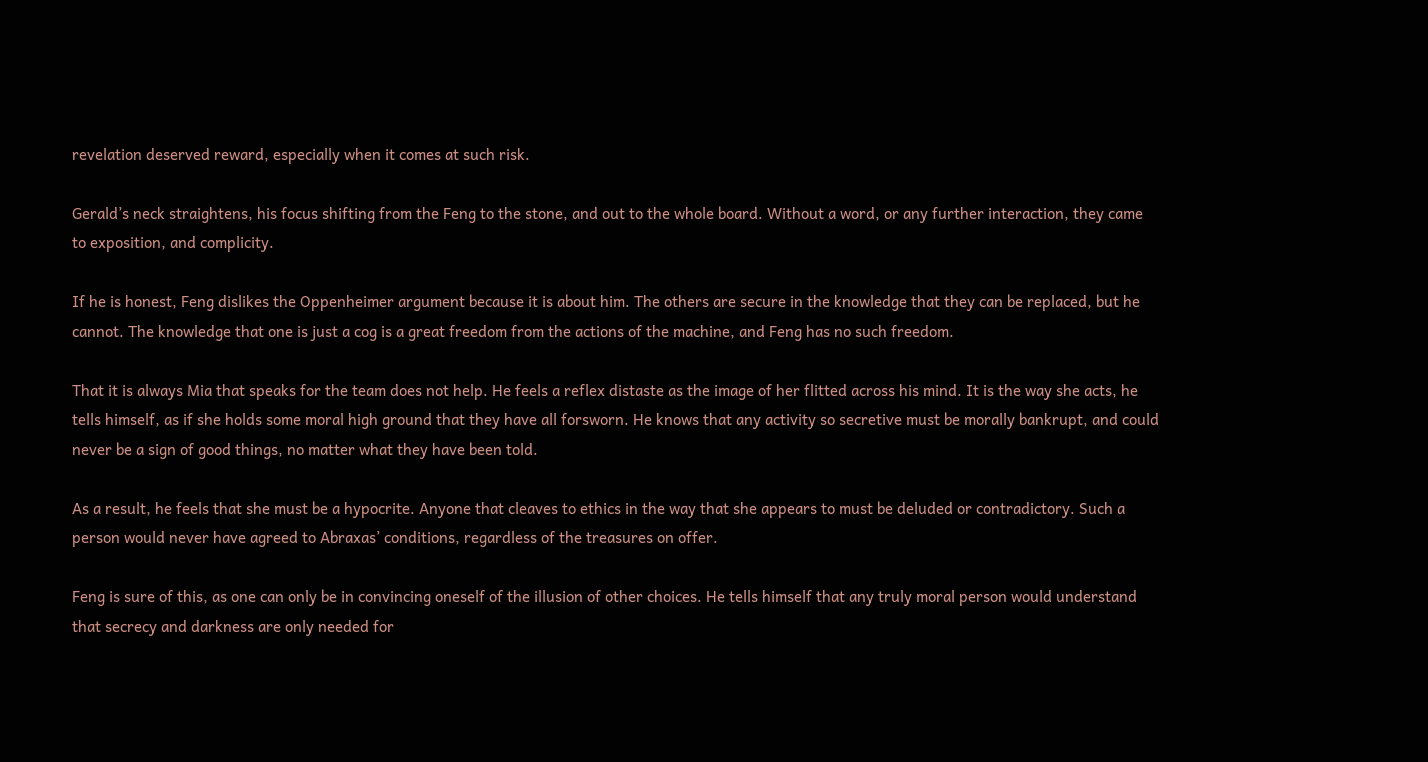revelation deserved reward, especially when it comes at such risk.

Gerald’s neck straightens, his focus shifting from the Feng to the stone, and out to the whole board. Without a word, or any further interaction, they came to exposition, and complicity.

If he is honest, Feng dislikes the Oppenheimer argument because it is about him. The others are secure in the knowledge that they can be replaced, but he cannot. The knowledge that one is just a cog is a great freedom from the actions of the machine, and Feng has no such freedom.

That it is always Mia that speaks for the team does not help. He feels a reflex distaste as the image of her flitted across his mind. It is the way she acts, he tells himself, as if she holds some moral high ground that they have all forsworn. He knows that any activity so secretive must be morally bankrupt, and could never be a sign of good things, no matter what they have been told.

As a result, he feels that she must be a hypocrite. Anyone that cleaves to ethics in the way that she appears to must be deluded or contradictory. Such a person would never have agreed to Abraxas’ conditions, regardless of the treasures on offer.

Feng is sure of this, as one can only be in convincing oneself of the illusion of other choices. He tells himself that any truly moral person would understand that secrecy and darkness are only needed for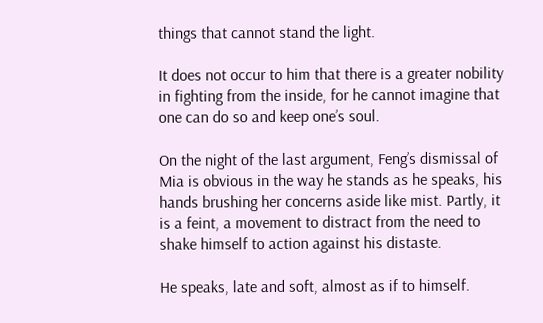things that cannot stand the light.

It does not occur to him that there is a greater nobility in fighting from the inside, for he cannot imagine that one can do so and keep one’s soul.

On the night of the last argument, Feng’s dismissal of Mia is obvious in the way he stands as he speaks, his hands brushing her concerns aside like mist. Partly, it is a feint, a movement to distract from the need to shake himself to action against his distaste.

He speaks, late and soft, almost as if to himself.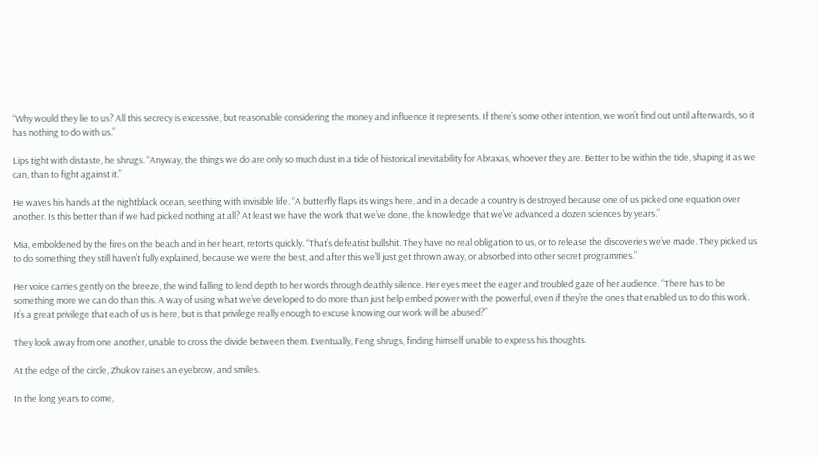“Why would they lie to us? All this secrecy is excessive, but reasonable considering the money and influence it represents. If there’s some other intention, we won’t find out until afterwards, so it has nothing to do with us.”

Lips tight with distaste, he shrugs. “Anyway, the things we do are only so much dust in a tide of historical inevitability for Abraxas, whoever they are. Better to be within the tide, shaping it as we can, than to fight against it.”

He waves his hands at the nightblack ocean, seething with invisible life. “A butterfly flaps its wings here, and in a decade a country is destroyed because one of us picked one equation over another. Is this better than if we had picked nothing at all? At least we have the work that we’ve done, the knowledge that we’ve advanced a dozen sciences by years.”

Mia, emboldened by the fires on the beach and in her heart, retorts quickly. “That’s defeatist bullshit. They have no real obligation to us, or to release the discoveries we’ve made. They picked us to do something they still haven’t fully explained, because we were the best, and after this we’ll just get thrown away, or absorbed into other secret programmes.”

Her voice carries gently on the breeze, the wind falling to lend depth to her words through deathly silence. Her eyes meet the eager and troubled gaze of her audience. “There has to be something more we can do than this. A way of using what we’ve developed to do more than just help embed power with the powerful, even if they’re the ones that enabled us to do this work. It’s a great privilege that each of us is here, but is that privilege really enough to excuse knowing our work will be abused?”

They look away from one another, unable to cross the divide between them. Eventually, Feng shrugs, finding himself unable to express his thoughts.

At the edge of the circle, Zhukov raises an eyebrow, and smiles.

In the long years to come,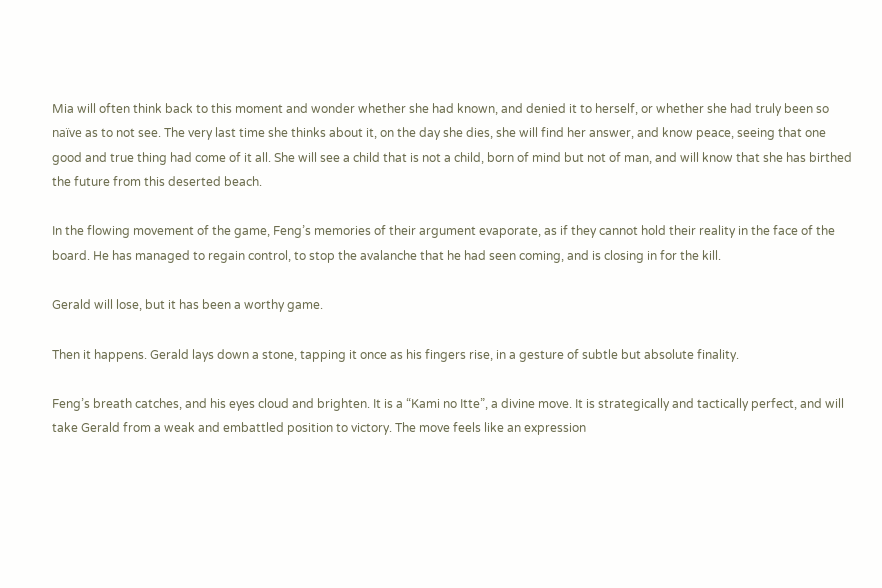Mia will often think back to this moment and wonder whether she had known, and denied it to herself, or whether she had truly been so naïve as to not see. The very last time she thinks about it, on the day she dies, she will find her answer, and know peace, seeing that one good and true thing had come of it all. She will see a child that is not a child, born of mind but not of man, and will know that she has birthed the future from this deserted beach.

In the flowing movement of the game, Feng’s memories of their argument evaporate, as if they cannot hold their reality in the face of the board. He has managed to regain control, to stop the avalanche that he had seen coming, and is closing in for the kill.

Gerald will lose, but it has been a worthy game.

Then it happens. Gerald lays down a stone, tapping it once as his fingers rise, in a gesture of subtle but absolute finality.

Feng’s breath catches, and his eyes cloud and brighten. It is a “Kami no Itte”, a divine move. It is strategically and tactically perfect, and will take Gerald from a weak and embattled position to victory. The move feels like an expression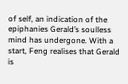of self, an indication of the epiphanies Gerald’s soulless mind has undergone. With a start, Feng realises that Gerald is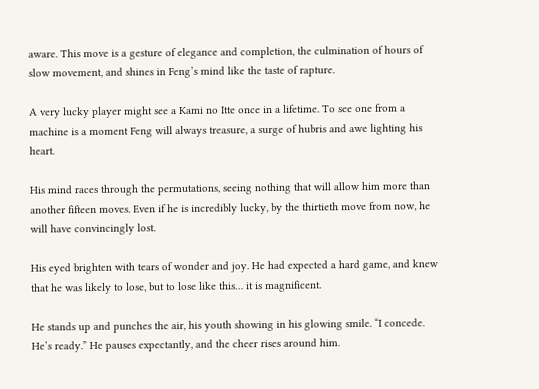aware. This move is a gesture of elegance and completion, the culmination of hours of slow movement, and shines in Feng’s mind like the taste of rapture.

A very lucky player might see a Kami no Itte once in a lifetime. To see one from a machine is a moment Feng will always treasure, a surge of hubris and awe lighting his heart.

His mind races through the permutations, seeing nothing that will allow him more than another fifteen moves. Even if he is incredibly lucky, by the thirtieth move from now, he will have convincingly lost.

His eyed brighten with tears of wonder and joy. He had expected a hard game, and knew that he was likely to lose, but to lose like this… it is magnificent.

He stands up and punches the air, his youth showing in his glowing smile. “I concede. He’s ready.” He pauses expectantly, and the cheer rises around him.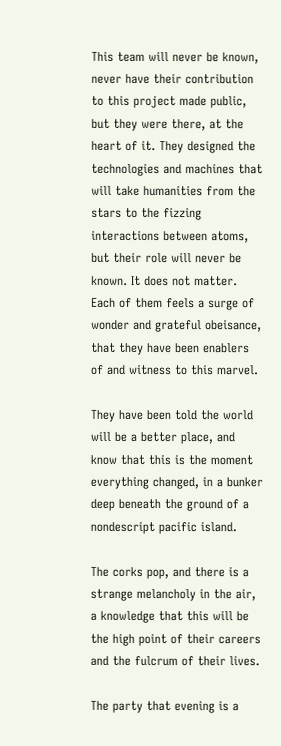This team will never be known, never have their contribution to this project made public, but they were there, at the heart of it. They designed the technologies and machines that will take humanities from the stars to the fizzing interactions between atoms, but their role will never be known. It does not matter. Each of them feels a surge of wonder and grateful obeisance, that they have been enablers of and witness to this marvel.

They have been told the world will be a better place, and know that this is the moment everything changed, in a bunker deep beneath the ground of a nondescript pacific island.

The corks pop, and there is a strange melancholy in the air, a knowledge that this will be the high point of their careers and the fulcrum of their lives.

The party that evening is a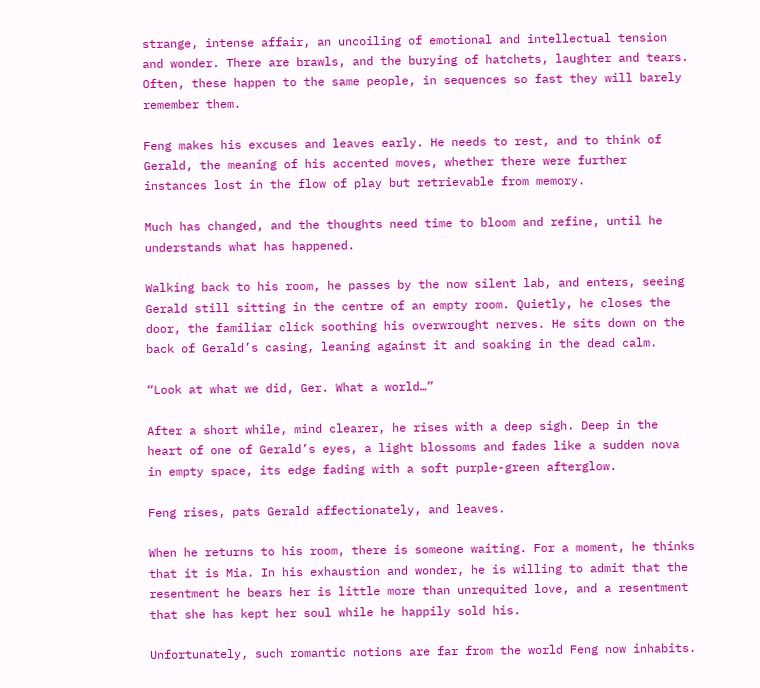strange, intense affair, an uncoiling of emotional and intellectual tension and wonder. There are brawls, and the burying of hatchets, laughter and tears. Often, these happen to the same people, in sequences so fast they will barely remember them.

Feng makes his excuses and leaves early. He needs to rest, and to think of Gerald, the meaning of his accented moves, whether there were further instances lost in the flow of play but retrievable from memory.

Much has changed, and the thoughts need time to bloom and refine, until he understands what has happened.

Walking back to his room, he passes by the now silent lab, and enters, seeing Gerald still sitting in the centre of an empty room. Quietly, he closes the door, the familiar click soothing his overwrought nerves. He sits down on the back of Gerald’s casing, leaning against it and soaking in the dead calm.

“Look at what we did, Ger. What a world…”

After a short while, mind clearer, he rises with a deep sigh. Deep in the heart of one of Gerald’s eyes, a light blossoms and fades like a sudden nova in empty space, its edge fading with a soft purple-green afterglow.

Feng rises, pats Gerald affectionately, and leaves.

When he returns to his room, there is someone waiting. For a moment, he thinks that it is Mia. In his exhaustion and wonder, he is willing to admit that the resentment he bears her is little more than unrequited love, and a resentment that she has kept her soul while he happily sold his.

Unfortunately, such romantic notions are far from the world Feng now inhabits.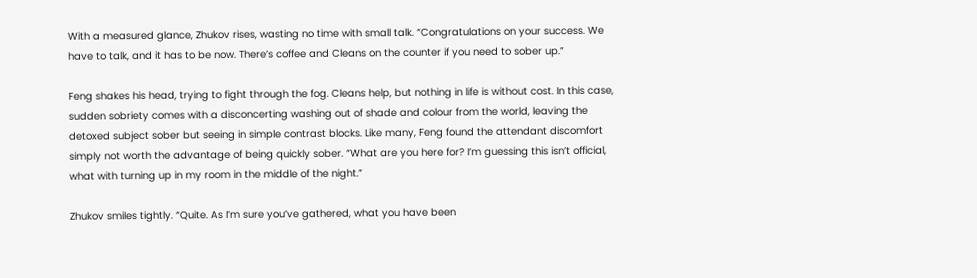With a measured glance, Zhukov rises, wasting no time with small talk. “Congratulations on your success. We have to talk, and it has to be now. There’s coffee and Cleans on the counter if you need to sober up.”

Feng shakes his head, trying to fight through the fog. Cleans help, but nothing in life is without cost. In this case, sudden sobriety comes with a disconcerting washing out of shade and colour from the world, leaving the detoxed subject sober but seeing in simple contrast blocks. Like many, Feng found the attendant discomfort simply not worth the advantage of being quickly sober. “What are you here for? I’m guessing this isn’t official, what with turning up in my room in the middle of the night.”

Zhukov smiles tightly. “Quite. As I’m sure you’ve gathered, what you have been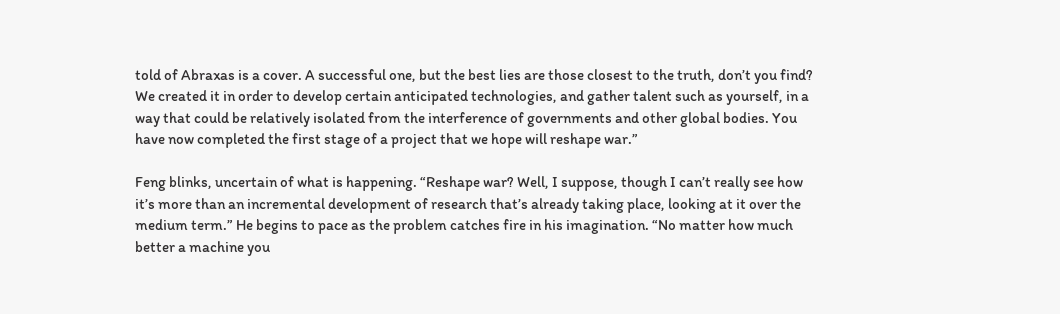told of Abraxas is a cover. A successful one, but the best lies are those closest to the truth, don’t you find? We created it in order to develop certain anticipated technologies, and gather talent such as yourself, in a way that could be relatively isolated from the interference of governments and other global bodies. You have now completed the first stage of a project that we hope will reshape war.”

Feng blinks, uncertain of what is happening. “Reshape war? Well, I suppose, though I can’t really see how it’s more than an incremental development of research that’s already taking place, looking at it over the medium term.” He begins to pace as the problem catches fire in his imagination. “No matter how much better a machine you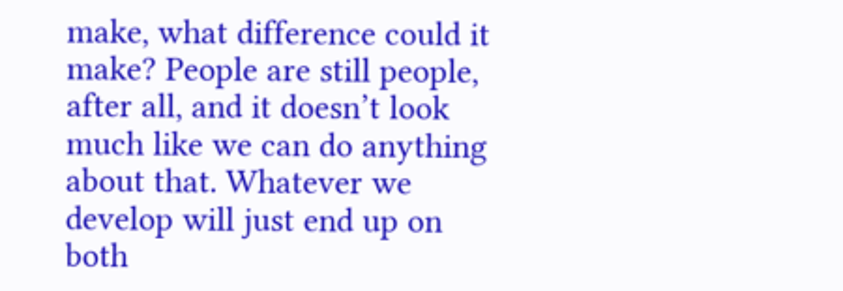make, what difference could it make? People are still people, after all, and it doesn’t look much like we can do anything about that. Whatever we develop will just end up on both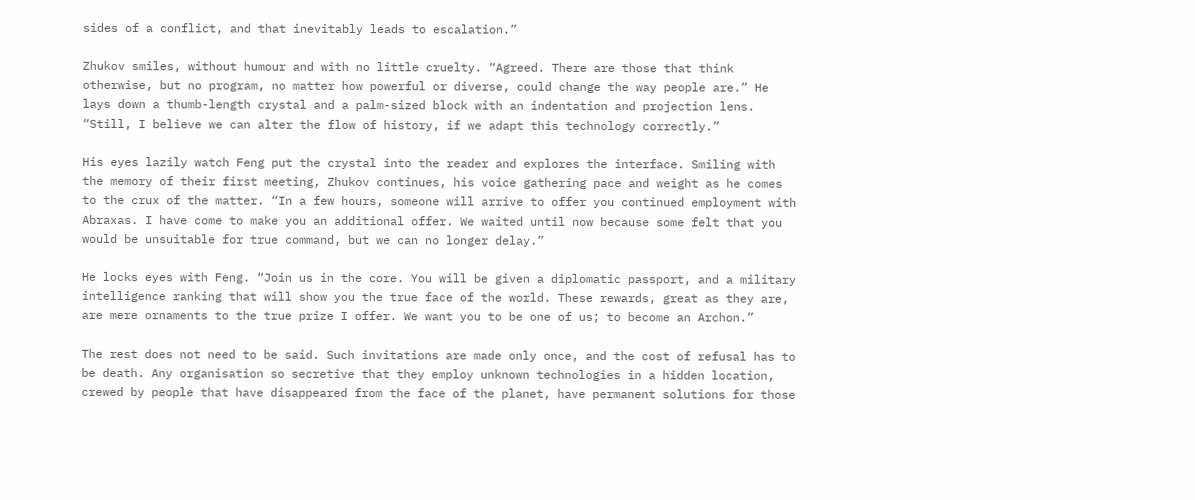sides of a conflict, and that inevitably leads to escalation.”

Zhukov smiles, without humour and with no little cruelty. “Agreed. There are those that think otherwise, but no program, no matter how powerful or diverse, could change the way people are.” He lays down a thumb-length crystal and a palm-sized block with an indentation and projection lens. “Still, I believe we can alter the flow of history, if we adapt this technology correctly.”

His eyes lazily watch Feng put the crystal into the reader and explores the interface. Smiling with the memory of their first meeting, Zhukov continues, his voice gathering pace and weight as he comes to the crux of the matter. “In a few hours, someone will arrive to offer you continued employment with Abraxas. I have come to make you an additional offer. We waited until now because some felt that you would be unsuitable for true command, but we can no longer delay.”

He locks eyes with Feng. “Join us in the core. You will be given a diplomatic passport, and a military intelligence ranking that will show you the true face of the world. These rewards, great as they are, are mere ornaments to the true prize I offer. We want you to be one of us; to become an Archon.”

The rest does not need to be said. Such invitations are made only once, and the cost of refusal has to be death. Any organisation so secretive that they employ unknown technologies in a hidden location, crewed by people that have disappeared from the face of the planet, have permanent solutions for those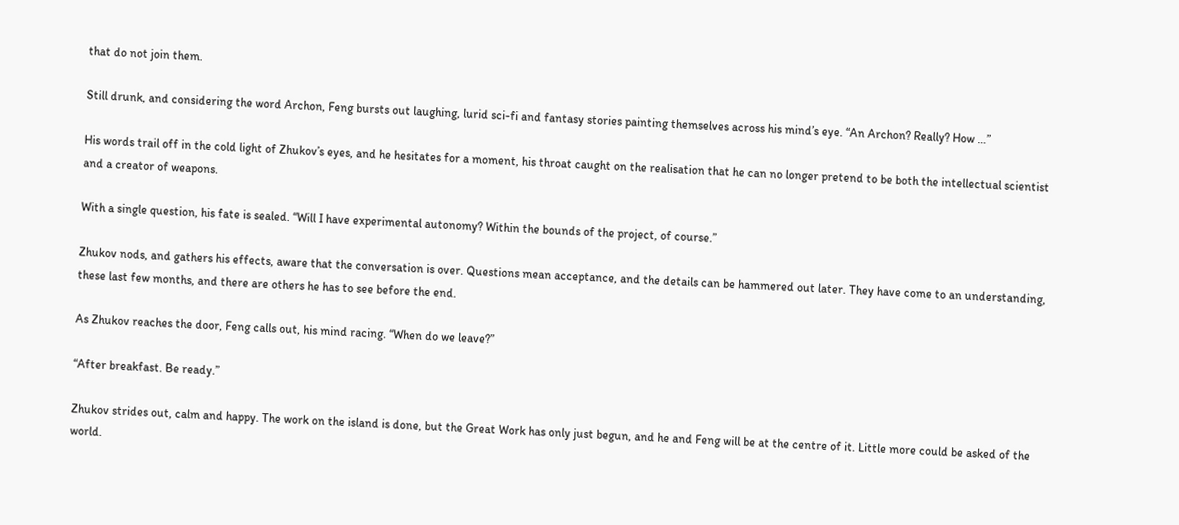that do not join them.

Still drunk, and considering the word Archon, Feng bursts out laughing, lurid sci-fi and fantasy stories painting themselves across his mind’s eye. “An Archon? Really? How …”

His words trail off in the cold light of Zhukov’s eyes, and he hesitates for a moment, his throat caught on the realisation that he can no longer pretend to be both the intellectual scientist and a creator of weapons.

With a single question, his fate is sealed. “Will I have experimental autonomy? Within the bounds of the project, of course.”

Zhukov nods, and gathers his effects, aware that the conversation is over. Questions mean acceptance, and the details can be hammered out later. They have come to an understanding, these last few months, and there are others he has to see before the end.

As Zhukov reaches the door, Feng calls out, his mind racing. “When do we leave?”

“After breakfast. Be ready.”

Zhukov strides out, calm and happy. The work on the island is done, but the Great Work has only just begun, and he and Feng will be at the centre of it. Little more could be asked of the world.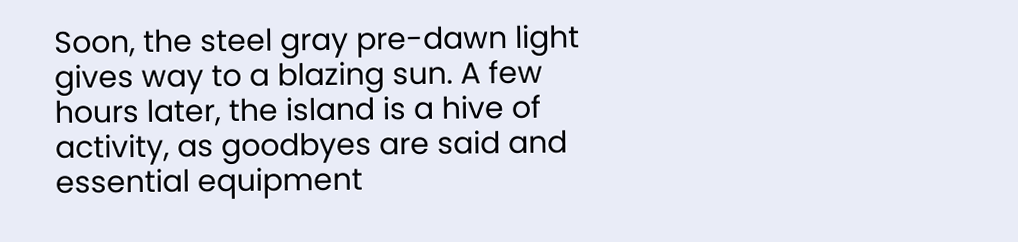Soon, the steel gray pre-dawn light gives way to a blazing sun. A few hours later, the island is a hive of activity, as goodbyes are said and essential equipment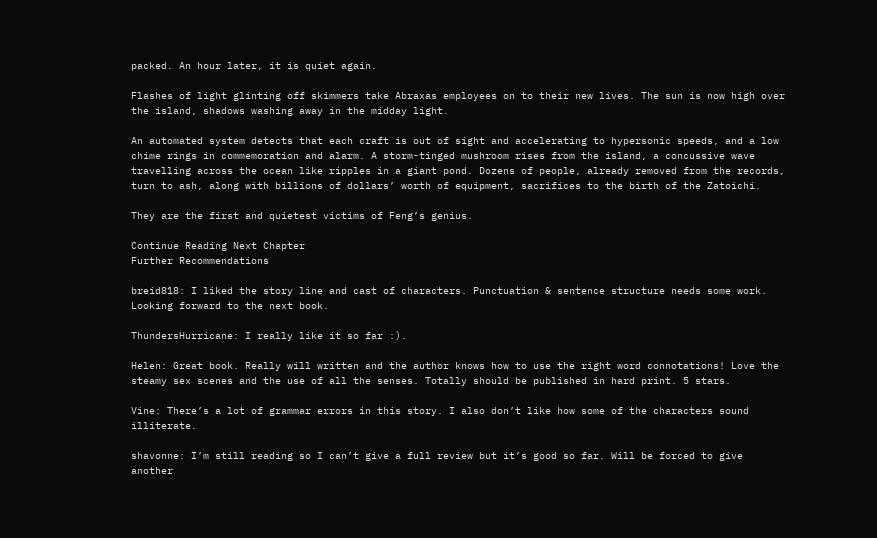packed. An hour later, it is quiet again.

Flashes of light glinting off skimmers take Abraxas employees on to their new lives. The sun is now high over the island, shadows washing away in the midday light.

An automated system detects that each craft is out of sight and accelerating to hypersonic speeds, and a low chime rings in commemoration and alarm. A storm-tinged mushroom rises from the island, a concussive wave travelling across the ocean like ripples in a giant pond. Dozens of people, already removed from the records, turn to ash, along with billions of dollars’ worth of equipment, sacrifices to the birth of the Zatoichi.

They are the first and quietest victims of Feng’s genius.

Continue Reading Next Chapter
Further Recommendations

breid818: I liked the story line and cast of characters. Punctuation & sentence structure needs some work. Looking forward to the next book.

ThundersHurricane: I really like it so far :).

Helen: Great book. Really will written and the author knows how to use the right word connotations! Love the steamy sex scenes and the use of all the senses. Totally should be published in hard print. 5 stars.

Vine: There’s a lot of grammar errors in this story. I also don’t like how some of the characters sound illiterate.

shavonne: I’m still reading so I can’t give a full review but it’s good so far. Will be forced to give another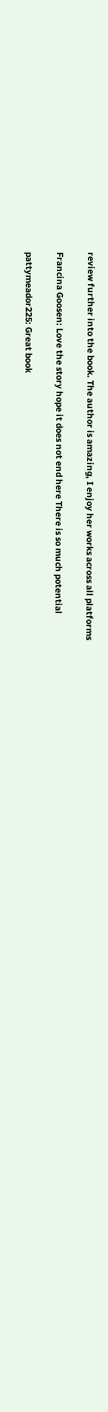review further into the book. The author is amazing, I enjoy her works across all platforms

Francina Goosen: Love the story hope it does not end here There is so much potential

pattymeador225: Great book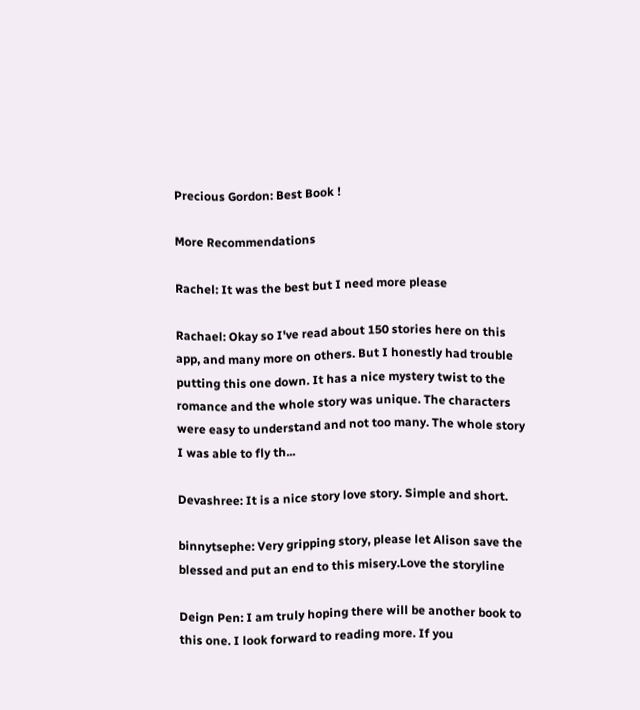Precious Gordon: Best Book !

More Recommendations

Rachel: It was the best but I need more please

Rachael: Okay so I've read about 150 stories here on this app, and many more on others. But I honestly had trouble putting this one down. It has a nice mystery twist to the romance and the whole story was unique. The characters were easy to understand and not too many. The whole story I was able to fly th...

Devashree: It is a nice story love story. Simple and short.

binnytsephe: Very gripping story, please let Alison save the blessed and put an end to this misery.Love the storyline

Deign Pen: I am truly hoping there will be another book to this one. I look forward to reading more. If you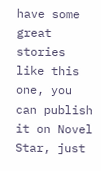have some great stories like this one, you can publish it on Novel Star, just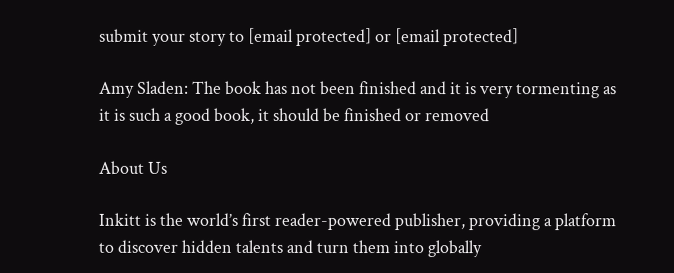submit your story to [email protected] or [email protected]

Amy Sladen: The book has not been finished and it is very tormenting as it is such a good book, it should be finished or removed

About Us

Inkitt is the world’s first reader-powered publisher, providing a platform to discover hidden talents and turn them into globally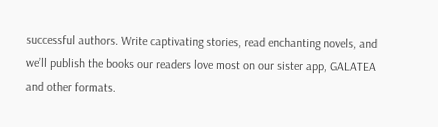successful authors. Write captivating stories, read enchanting novels, and we’ll publish the books our readers love most on our sister app, GALATEA and other formats.